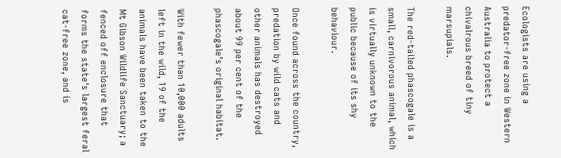Ecologists are using a predator-free zone in Western Australia to protect a chivalrous breed of tiny marsupials.

The red-tailed phascogale is a small, carnivorous animal, which is virtually unknown to the public because of its shy behaviour.

Once found across the country, predation by wild cats and other animals has destroyed about 99 per cent of the phascogale’s original habitat.

With fewer than 10,000 adults left in the wild, 19 of the animals have been taken to the Mt Gibson Wildlife Sanctuary; a fenced off enclosure that forms the state's largest feral cat-free zone, and is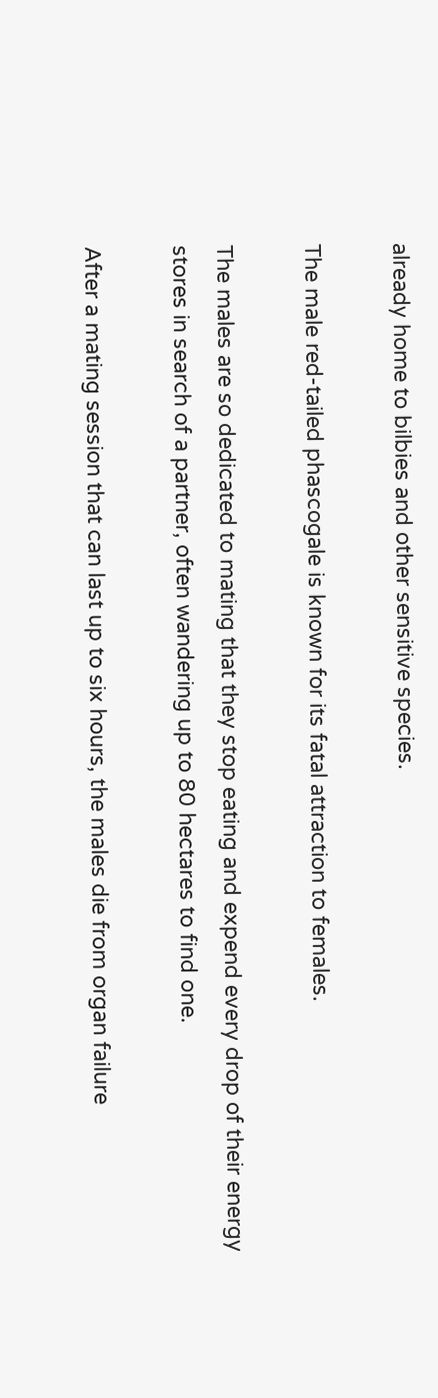already home to bilbies and other sensitive species.

The male red-tailed phascogale is known for its fatal attraction to females.

The males are so dedicated to mating that they stop eating and expend every drop of their energy stores in search of a partner, often wandering up to 80 hectares to find one.

After a mating session that can last up to six hours, the males die from organ failure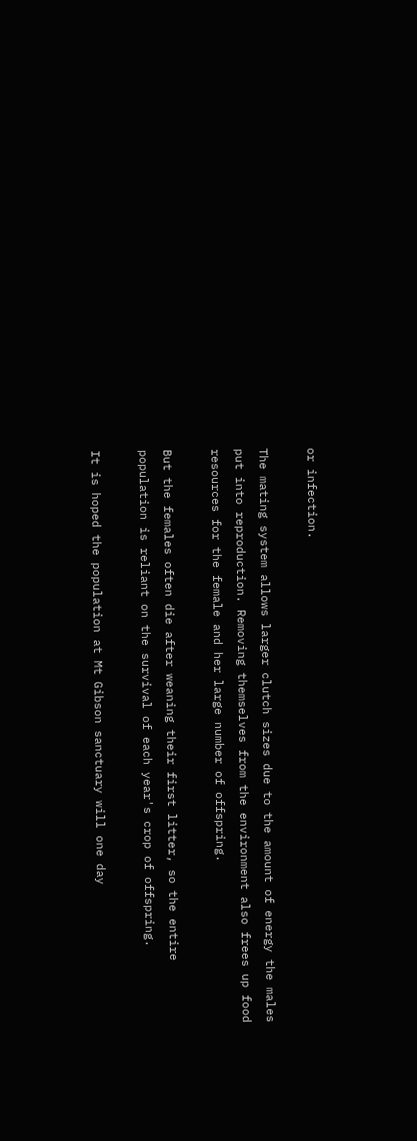or infection.

The mating system allows larger clutch sizes due to the amount of energy the males put into reproduction. Removing themselves from the environment also frees up food resources for the female and her large number of offspring.

But the females often die after weaning their first litter, so the entire population is reliant on the survival of each year's crop of offspring.

It is hoped the population at Mt Gibson sanctuary will one day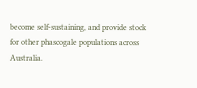become self-sustaining, and provide stock for other phascogale populations across Australia.